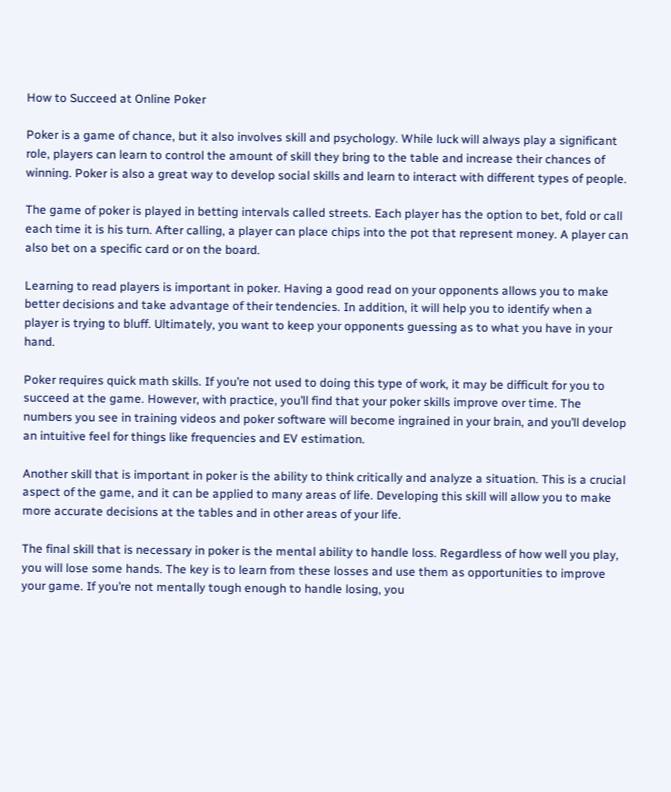How to Succeed at Online Poker

Poker is a game of chance, but it also involves skill and psychology. While luck will always play a significant role, players can learn to control the amount of skill they bring to the table and increase their chances of winning. Poker is also a great way to develop social skills and learn to interact with different types of people.

The game of poker is played in betting intervals called streets. Each player has the option to bet, fold or call each time it is his turn. After calling, a player can place chips into the pot that represent money. A player can also bet on a specific card or on the board.

Learning to read players is important in poker. Having a good read on your opponents allows you to make better decisions and take advantage of their tendencies. In addition, it will help you to identify when a player is trying to bluff. Ultimately, you want to keep your opponents guessing as to what you have in your hand.

Poker requires quick math skills. If you’re not used to doing this type of work, it may be difficult for you to succeed at the game. However, with practice, you’ll find that your poker skills improve over time. The numbers you see in training videos and poker software will become ingrained in your brain, and you’ll develop an intuitive feel for things like frequencies and EV estimation.

Another skill that is important in poker is the ability to think critically and analyze a situation. This is a crucial aspect of the game, and it can be applied to many areas of life. Developing this skill will allow you to make more accurate decisions at the tables and in other areas of your life.

The final skill that is necessary in poker is the mental ability to handle loss. Regardless of how well you play, you will lose some hands. The key is to learn from these losses and use them as opportunities to improve your game. If you’re not mentally tough enough to handle losing, you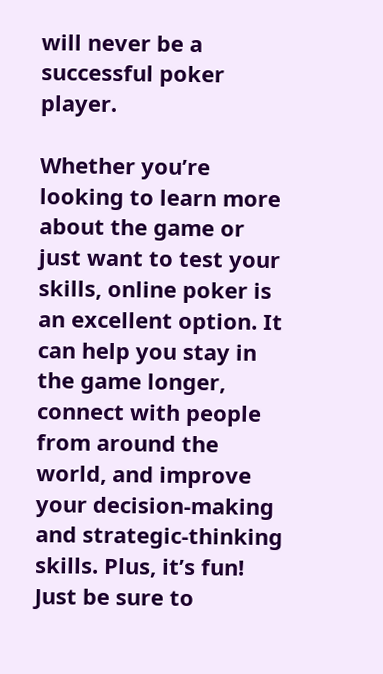will never be a successful poker player.

Whether you’re looking to learn more about the game or just want to test your skills, online poker is an excellent option. It can help you stay in the game longer, connect with people from around the world, and improve your decision-making and strategic-thinking skills. Plus, it’s fun! Just be sure to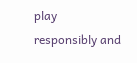play responsibly and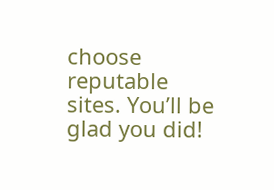choose reputable sites. You’ll be glad you did!